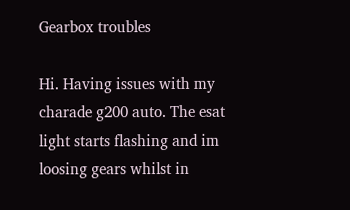Gearbox troubles

Hi. Having issues with my charade g200 auto. The esat light starts flashing and im loosing gears whilst in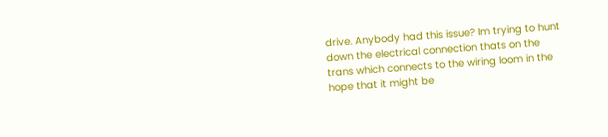drive. Anybody had this issue? Im trying to hunt down the electrical connection thats on the trans which connects to the wiring loom in the hope that it might be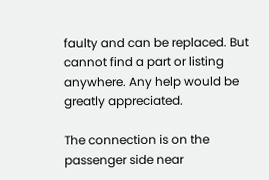faulty and can be replaced. But cannot find a part or listing anywhere. Any help would be greatly appreciated.

The connection is on the passenger side near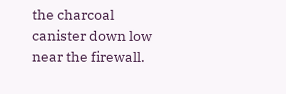the charcoal canister down low near the firewall.